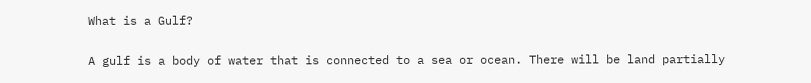What is a Gulf?

A gulf is a body of water that is connected to a sea or ocean. There will be land partially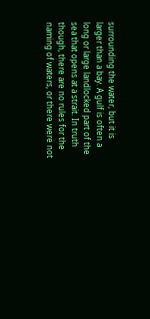surrounding the water, but it is larger than a bay. A gulf is often a long or large landlocked part of the sea that opens at a strait. In truth though, there are no rules for the naming of waters, or there were not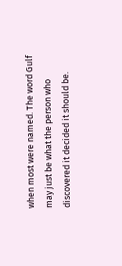when most were named. The word Gulf may just be what the person who discovered it decided it should be.